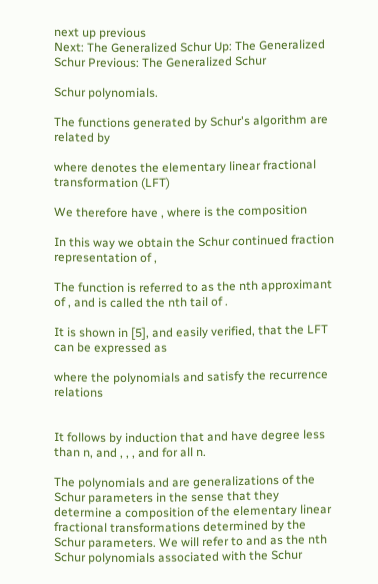next up previous
Next: The Generalized Schur Up: The Generalized Schur Previous: The Generalized Schur

Schur polynomials.

The functions generated by Schur's algorithm are related by

where denotes the elementary linear fractional transformation (LFT)

We therefore have , where is the composition

In this way we obtain the Schur continued fraction representation of ,

The function is referred to as the nth approximant of , and is called the nth tail of .

It is shown in [5], and easily verified, that the LFT can be expressed as

where the polynomials and satisfy the recurrence relations


It follows by induction that and have degree less than n, and , , , and for all n.

The polynomials and are generalizations of the Schur parameters in the sense that they determine a composition of the elementary linear fractional transformations determined by the Schur parameters. We will refer to and as the nth Schur polynomials associated with the Schur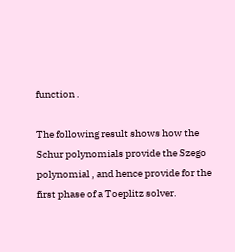function .

The following result shows how the Schur polynomials provide the Szego polynomial , and hence provide for the first phase of a Toeplitz solver.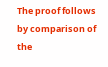The proof follows by comparison of the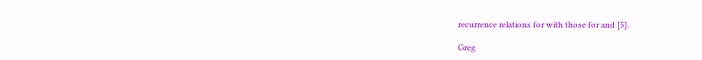recurrence relations for with those for and [5].

Greg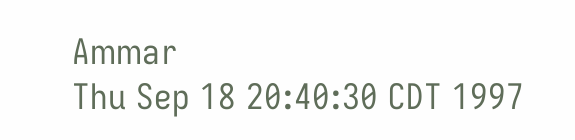Ammar
Thu Sep 18 20:40:30 CDT 1997